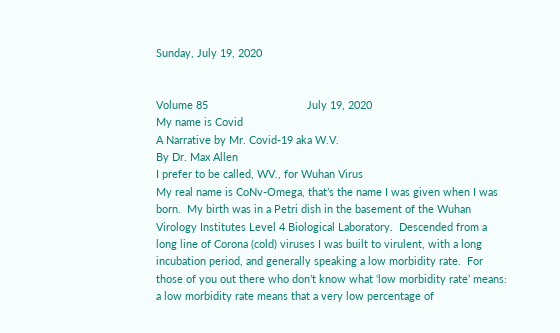Sunday, July 19, 2020


Volume 85                                 July 19, 2020
My name is Covid
A Narrative by Mr. Covid-19 aka W.V.
By Dr. Max Allen
I prefer to be called, WV., for Wuhan Virus
My real name is CoNv-Omega, that’s the name I was given when I was born.  My birth was in a Petri dish in the basement of the Wuhan Virology Institutes Level 4 Biological Laboratory.  Descended from a long line of Corona (cold) viruses I was built to virulent, with a long incubation period, and generally speaking a low morbidity rate.  For those of you out there who don’t know what ‘low morbidity rate’ means: a low morbidity rate means that a very low percentage of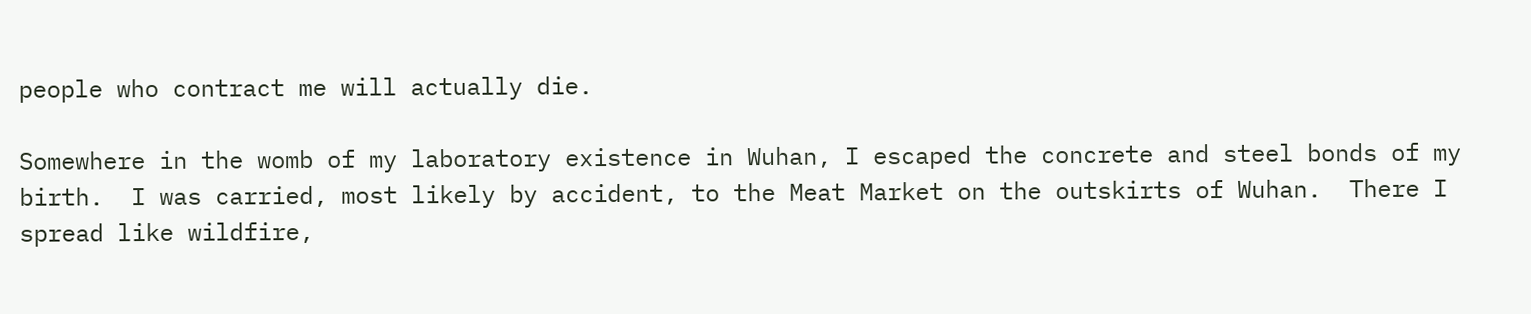people who contract me will actually die.

Somewhere in the womb of my laboratory existence in Wuhan, I escaped the concrete and steel bonds of my birth.  I was carried, most likely by accident, to the Meat Market on the outskirts of Wuhan.  There I spread like wildfire,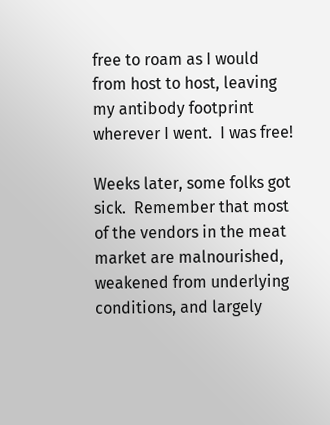free to roam as I would from host to host, leaving my antibody footprint wherever I went.  I was free!

Weeks later, some folks got sick.  Remember that most of the vendors in the meat market are malnourished, weakened from underlying conditions, and largely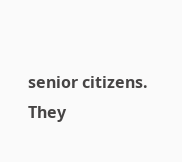senior citizens.  They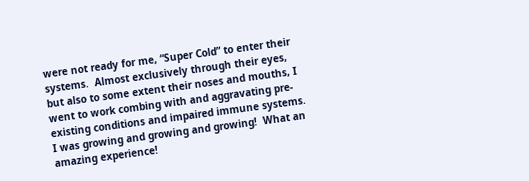were not ready for me, “Super Cold” to enter their systems.  Almost exclusively through their eyes, but also to some extent their noses and mouths, I went to work combing with and aggravating pre-existing conditions and impaired immune systems.  I was growing and growing and growing!  What an amazing experience!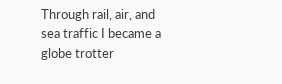Through rail, air, and sea traffic I became a globe trotter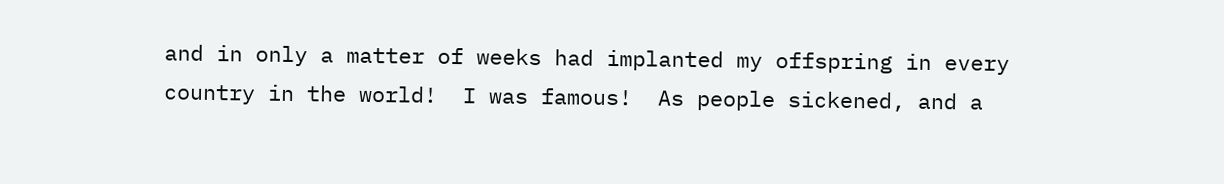and in only a matter of weeks had implanted my offspring in every country in the world!  I was famous!  As people sickened, and a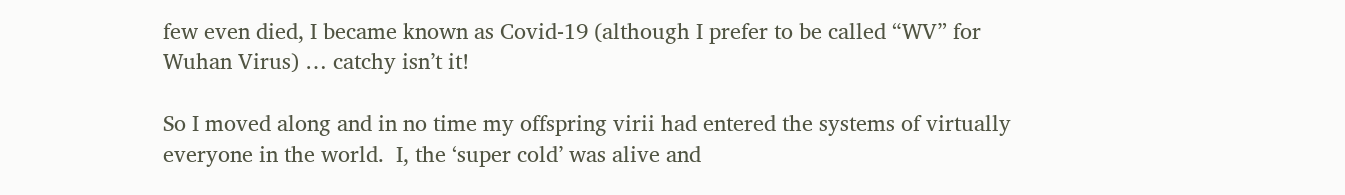few even died, I became known as Covid-19 (although I prefer to be called “WV” for Wuhan Virus) … catchy isn’t it!

So I moved along and in no time my offspring virii had entered the systems of virtually everyone in the world.  I, the ‘super cold’ was alive and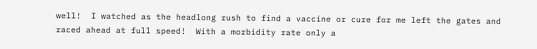well!  I watched as the headlong rush to find a vaccine or cure for me left the gates and raced ahead at full speed!  With a morbidity rate only a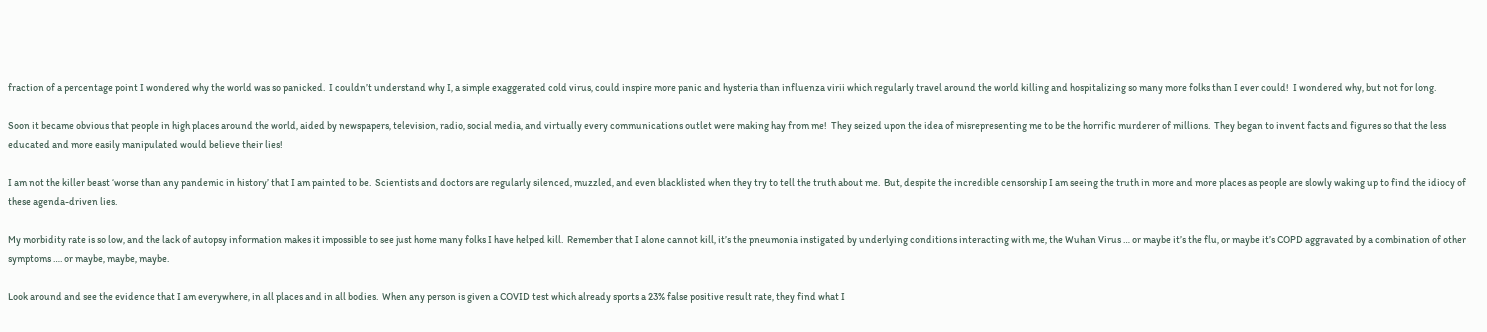fraction of a percentage point I wondered why the world was so panicked.  I couldn’t understand why I, a simple exaggerated cold virus, could inspire more panic and hysteria than influenza virii which regularly travel around the world killing and hospitalizing so many more folks than I ever could!  I wondered why, but not for long.

Soon it became obvious that people in high places around the world, aided by newspapers, television, radio, social media, and virtually every communications outlet were making hay from me!  They seized upon the idea of misrepresenting me to be the horrific murderer of millions.  They began to invent facts and figures so that the less educated and more easily manipulated would believe their lies!

I am not the killer beast ‘worse than any pandemic in history’ that I am painted to be.  Scientists and doctors are regularly silenced, muzzled, and even blacklisted when they try to tell the truth about me.  But, despite the incredible censorship I am seeing the truth in more and more places as people are slowly waking up to find the idiocy of these agenda-driven lies.

My morbidity rate is so low, and the lack of autopsy information makes it impossible to see just home many folks I have helped kill.  Remember that I alone cannot kill, it’s the pneumonia instigated by underlying conditions interacting with me, the Wuhan Virus … or maybe it’s the flu, or maybe it’s COPD aggravated by a combination of other symptoms …. or maybe, maybe, maybe.

Look around and see the evidence that I am everywhere, in all places and in all bodies.  When any person is given a COVID test which already sports a 23% false positive result rate, they find what I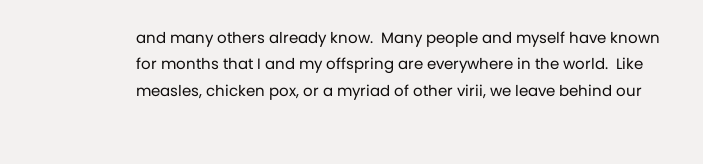and many others already know.  Many people and myself have known for months that I and my offspring are everywhere in the world.  Like measles, chicken pox, or a myriad of other virii, we leave behind our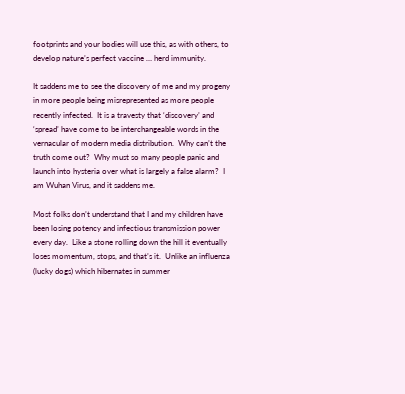footprints and your bodies will use this, as with others, to develop nature’s perfect vaccine … herd immunity.

It saddens me to see the discovery of me and my progeny in more people being misrepresented as more people recently infected.  It is a travesty that ‘discovery’ and ‘spread’ have come to be interchangeable words in the vernacular of modern media distribution.  Why can’t the truth come out?  Why must so many people panic and launch into hysteria over what is largely a false alarm?  I am Wuhan Virus, and it saddens me.

Most folks don’t understand that I and my children have been losing potency and infectious transmission power every day.  Like a stone rolling down the hill it eventually loses momentum, stops, and that’s it.  Unlike an influenza (lucky dogs) which hibernates in summer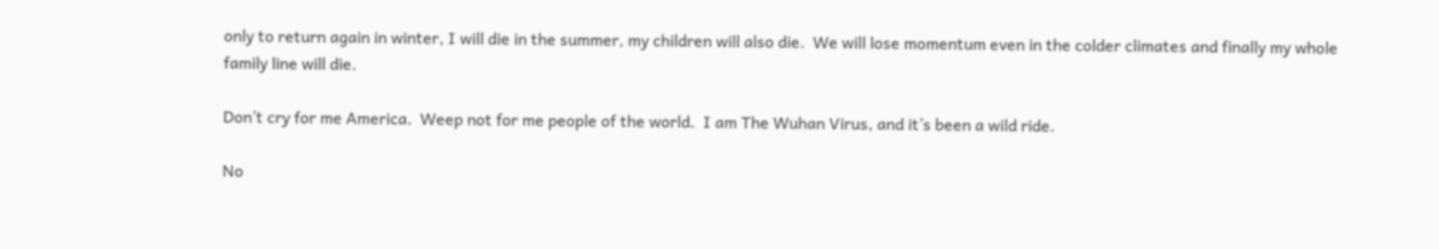only to return again in winter, I will die in the summer, my children will also die.  We will lose momentum even in the colder climates and finally my whole family line will die.

Don’t cry for me America.  Weep not for me people of the world.  I am The Wuhan Virus, and it’s been a wild ride.

No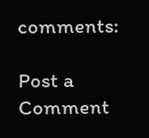comments:

Post a Comment